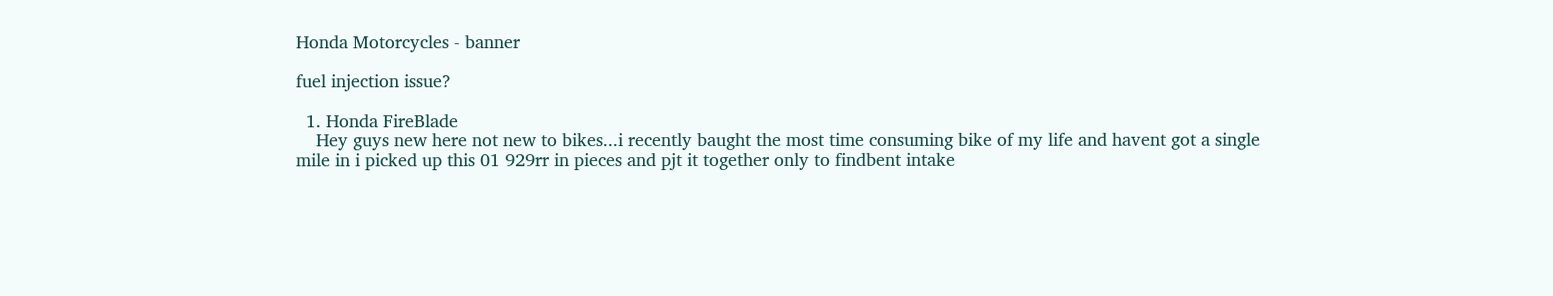Honda Motorcycles - banner

fuel injection issue?

  1. Honda FireBlade
    Hey guys new here not new to bikes...i recently baught the most time consuming bike of my life and havent got a single mile in i picked up this 01 929rr in pieces and pjt it together only to findbent intake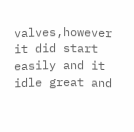valves,however it did start easily and it idle great and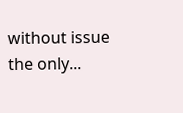without issue the only...